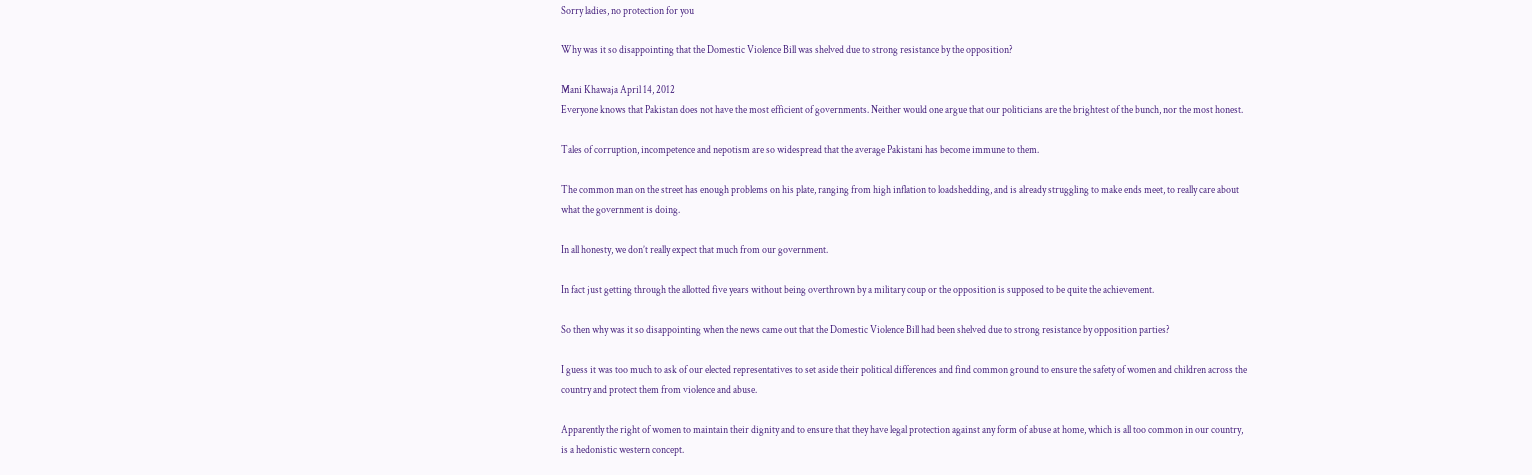Sorry ladies, no protection for you

Why was it so disappointing that the Domestic Violence Bill was shelved due to strong resistance by the opposition?

Mani Khawaja April 14, 2012
Everyone knows that Pakistan does not have the most efficient of governments. Neither would one argue that our politicians are the brightest of the bunch, nor the most honest.

Tales of corruption, incompetence and nepotism are so widespread that the average Pakistani has become immune to them.

The common man on the street has enough problems on his plate, ranging from high inflation to loadshedding, and is already struggling to make ends meet, to really care about what the government is doing.

In all honesty, we don’t really expect that much from our government.

In fact just getting through the allotted five years without being overthrown by a military coup or the opposition is supposed to be quite the achievement.

So then why was it so disappointing when the news came out that the Domestic Violence Bill had been shelved due to strong resistance by opposition parties?

I guess it was too much to ask of our elected representatives to set aside their political differences and find common ground to ensure the safety of women and children across the country and protect them from violence and abuse.

Apparently the right of women to maintain their dignity and to ensure that they have legal protection against any form of abuse at home, which is all too common in our country, is a hedonistic western concept.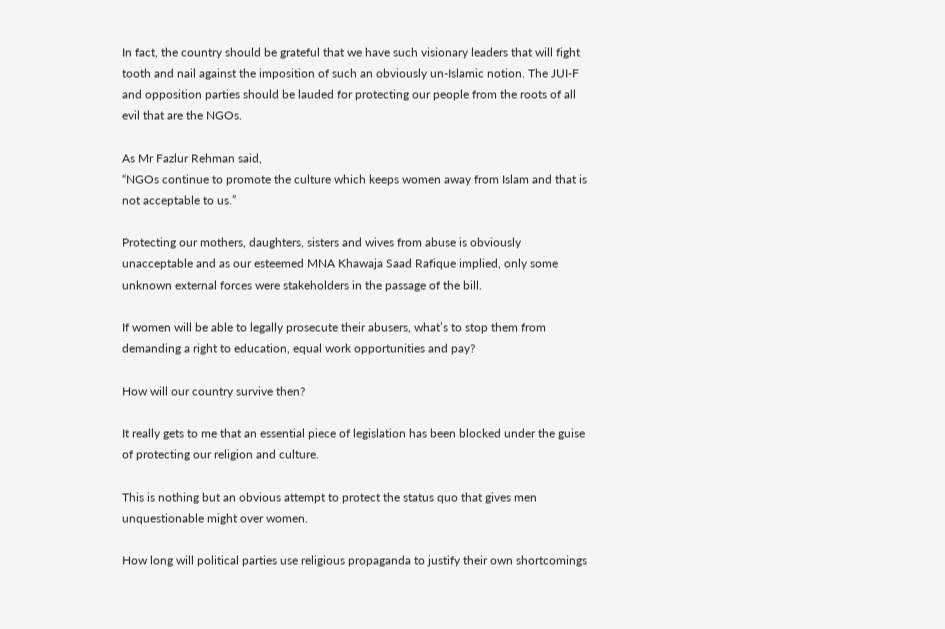In fact, the country should be grateful that we have such visionary leaders that will fight tooth and nail against the imposition of such an obviously un-Islamic notion. The JUI-F and opposition parties should be lauded for protecting our people from the roots of all evil that are the NGOs.

As Mr Fazlur Rehman said,
“NGOs continue to promote the culture which keeps women away from Islam and that is not acceptable to us.”

Protecting our mothers, daughters, sisters and wives from abuse is obviously unacceptable and as our esteemed MNA Khawaja Saad Rafique implied, only some unknown external forces were stakeholders in the passage of the bill.

If women will be able to legally prosecute their abusers, what’s to stop them from demanding a right to education, equal work opportunities and pay?

How will our country survive then?

It really gets to me that an essential piece of legislation has been blocked under the guise of protecting our religion and culture.

This is nothing but an obvious attempt to protect the status quo that gives men unquestionable might over women.

How long will political parties use religious propaganda to justify their own shortcomings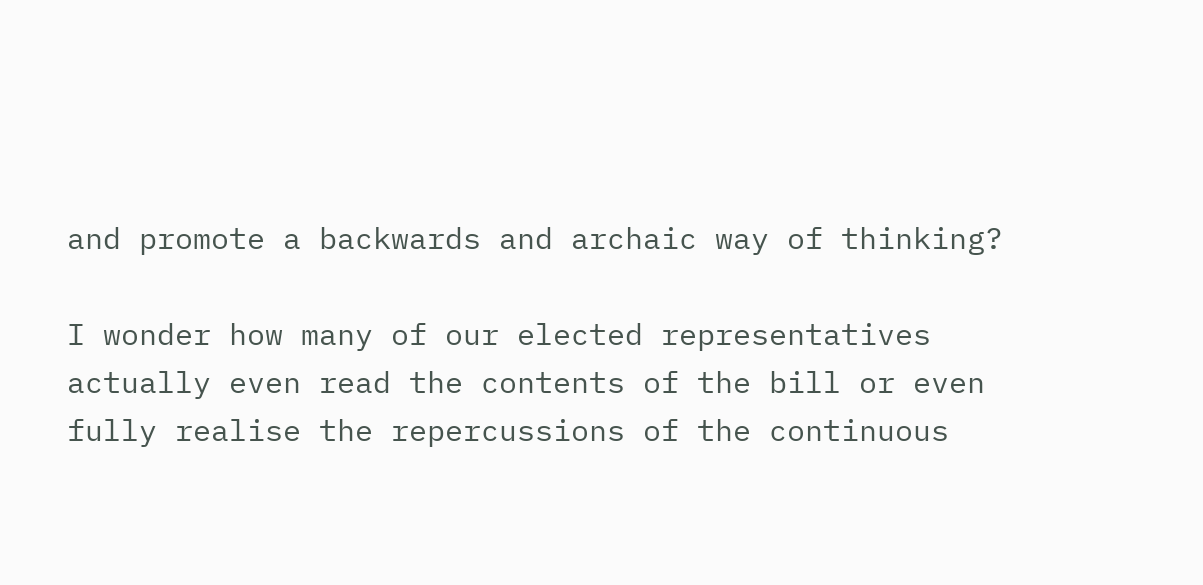and promote a backwards and archaic way of thinking?

I wonder how many of our elected representatives actually even read the contents of the bill or even fully realise the repercussions of the continuous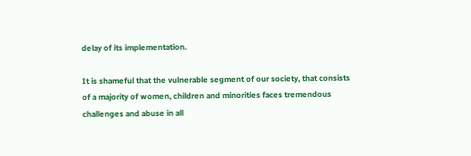delay of its implementation.

It is shameful that the vulnerable segment of our society, that consists of a majority of women, children and minorities faces tremendous challenges and abuse in all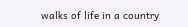walks of life in a country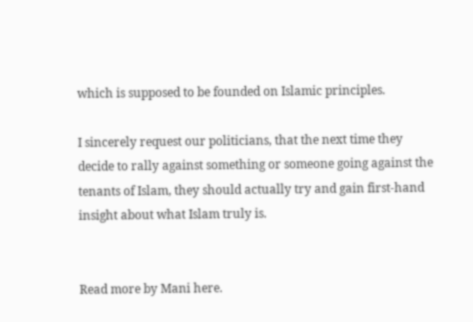which is supposed to be founded on Islamic principles.

I sincerely request our politicians, that the next time they decide to rally against something or someone going against the tenants of Islam, they should actually try and gain first-hand insight about what Islam truly is.


Read more by Mani here.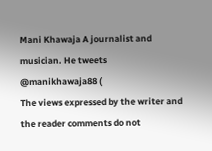Mani Khawaja A journalist and musician. He tweets @manikhawaja88 (
The views expressed by the writer and the reader comments do not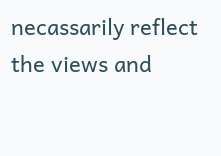necassarily reflect the views and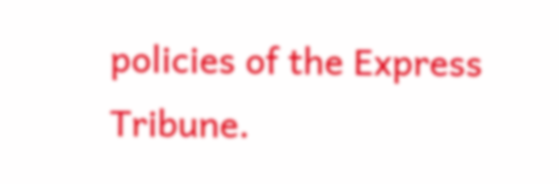policies of the Express Tribune.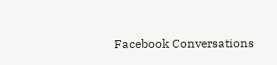Facebook Conversations